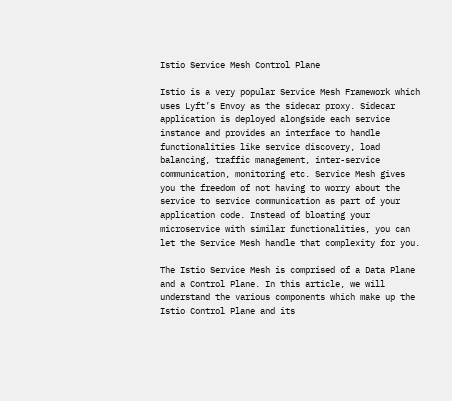Istio Service Mesh Control Plane

Istio is a very popular Service Mesh Framework which uses Lyft’s Envoy as the sidecar proxy. Sidecar application is deployed alongside each service instance and provides an interface to handle functionalities like service discovery, load balancing, traffic management, inter-service communication, monitoring etc. Service Mesh gives you the freedom of not having to worry about the service to service communication as part of your application code. Instead of bloating your microservice with similar functionalities, you can let the Service Mesh handle that complexity for you.

The Istio Service Mesh is comprised of a Data Plane and a Control Plane. In this article, we will understand the various components which make up the Istio Control Plane and its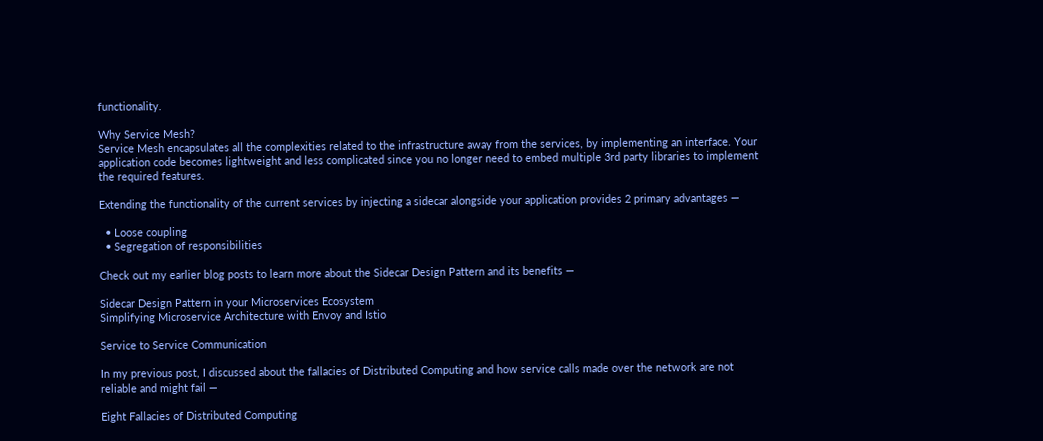functionality.

Why Service Mesh?
Service Mesh encapsulates all the complexities related to the infrastructure away from the services, by implementing an interface. Your application code becomes lightweight and less complicated since you no longer need to embed multiple 3rd party libraries to implement the required features.

Extending the functionality of the current services by injecting a sidecar alongside your application provides 2 primary advantages —

  • Loose coupling
  • Segregation of responsibilities

Check out my earlier blog posts to learn more about the Sidecar Design Pattern and its benefits —

Sidecar Design Pattern in your Microservices Ecosystem
Simplifying Microservice Architecture with Envoy and Istio

Service to Service Communication

In my previous post, I discussed about the fallacies of Distributed Computing and how service calls made over the network are not reliable and might fail —

Eight Fallacies of Distributed Computing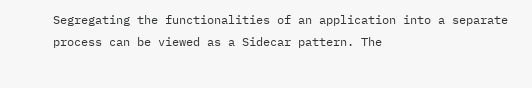Segregating the functionalities of an application into a separate process can be viewed as a Sidecar pattern. The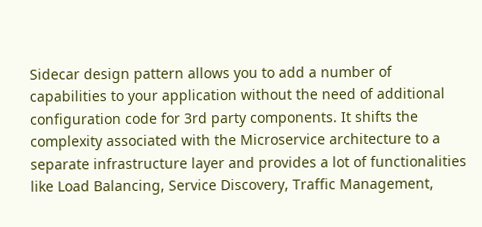Sidecar design pattern allows you to add a number of capabilities to your application without the need of additional configuration code for 3rd party components. It shifts the complexity associated with the Microservice architecture to a separate infrastructure layer and provides a lot of functionalities like Load Balancing, Service Discovery, Traffic Management,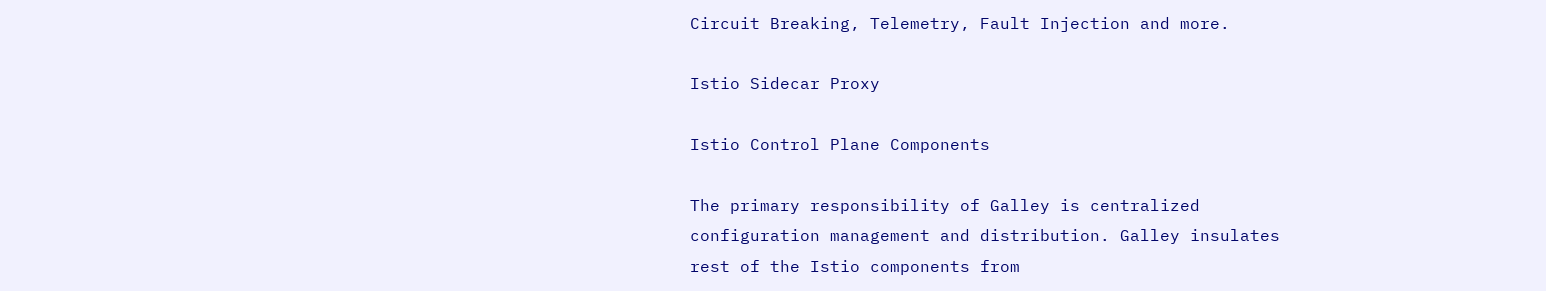Circuit Breaking, Telemetry, Fault Injection and more.

Istio Sidecar Proxy

Istio Control Plane Components

The primary responsibility of Galley is centralized configuration management and distribution. Galley insulates rest of the Istio components from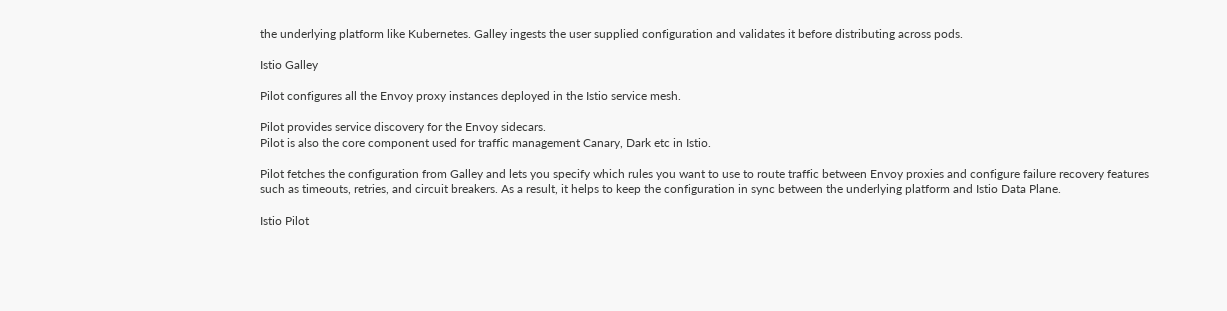the underlying platform like Kubernetes. Galley ingests the user supplied configuration and validates it before distributing across pods.

Istio Galley

Pilot configures all the Envoy proxy instances deployed in the Istio service mesh.

Pilot provides service discovery for the Envoy sidecars.
Pilot is also the core component used for traffic management Canary, Dark etc in Istio.

Pilot fetches the configuration from Galley and lets you specify which rules you want to use to route traffic between Envoy proxies and configure failure recovery features such as timeouts, retries, and circuit breakers. As a result, it helps to keep the configuration in sync between the underlying platform and Istio Data Plane.

Istio Pilot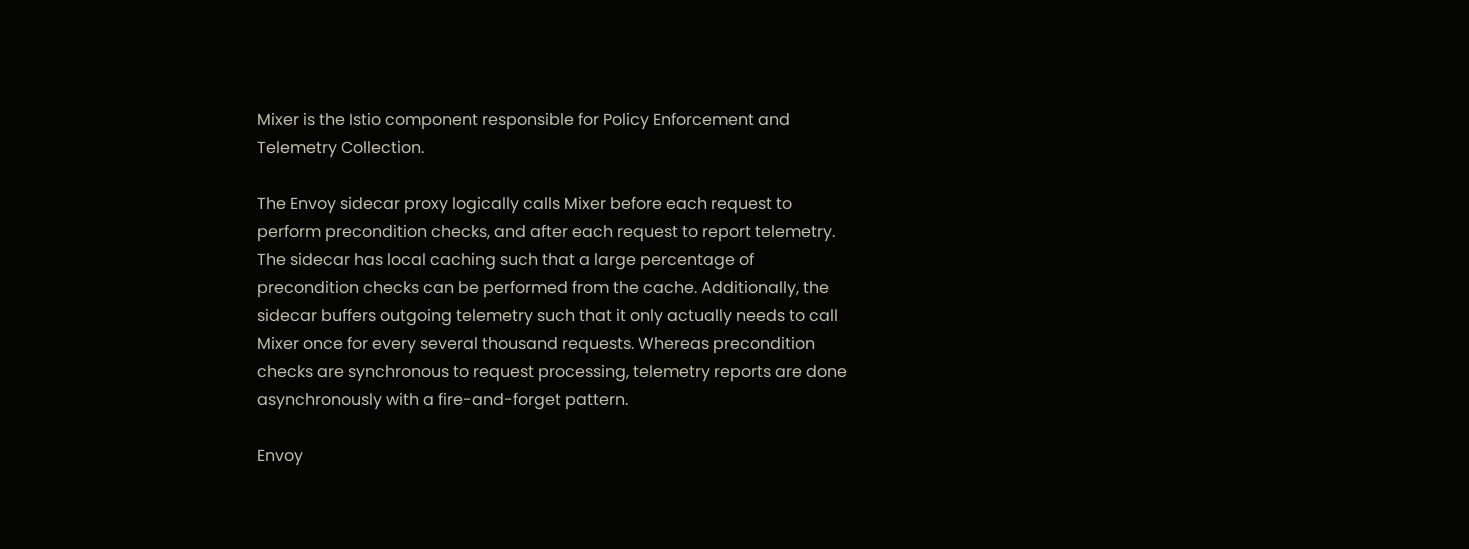Mixer is the Istio component responsible for Policy Enforcement and Telemetry Collection.

The Envoy sidecar proxy logically calls Mixer before each request to perform precondition checks, and after each request to report telemetry. The sidecar has local caching such that a large percentage of precondition checks can be performed from the cache. Additionally, the sidecar buffers outgoing telemetry such that it only actually needs to call Mixer once for every several thousand requests. Whereas precondition checks are synchronous to request processing, telemetry reports are done asynchronously with a fire-and-forget pattern.

Envoy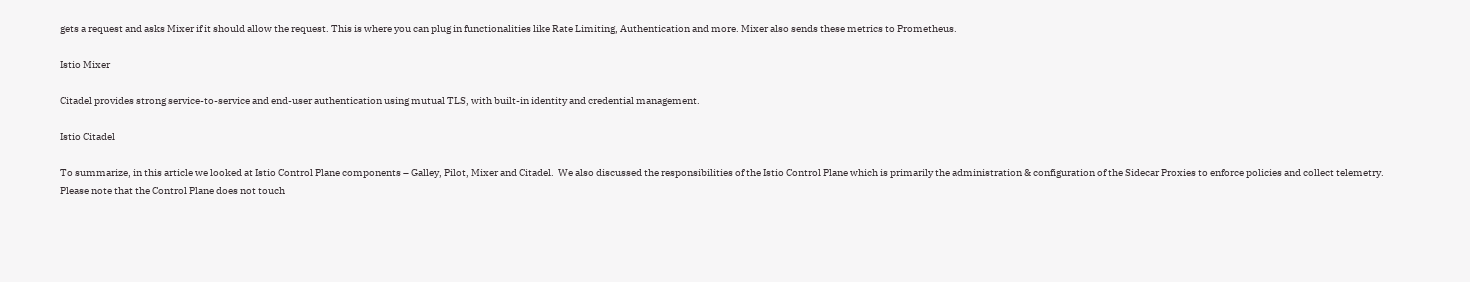gets a request and asks Mixer if it should allow the request. This is where you can plug in functionalities like Rate Limiting, Authentication and more. Mixer also sends these metrics to Prometheus.

Istio Mixer

Citadel provides strong service-to-service and end-user authentication using mutual TLS, with built-in identity and credential management.

Istio Citadel

To summarize, in this article we looked at Istio Control Plane components – Galley, Pilot, Mixer and Citadel.  We also discussed the responsibilities of the Istio Control Plane which is primarily the administration & configuration of the Sidecar Proxies to enforce policies and collect telemetry. Please note that the Control Plane does not touch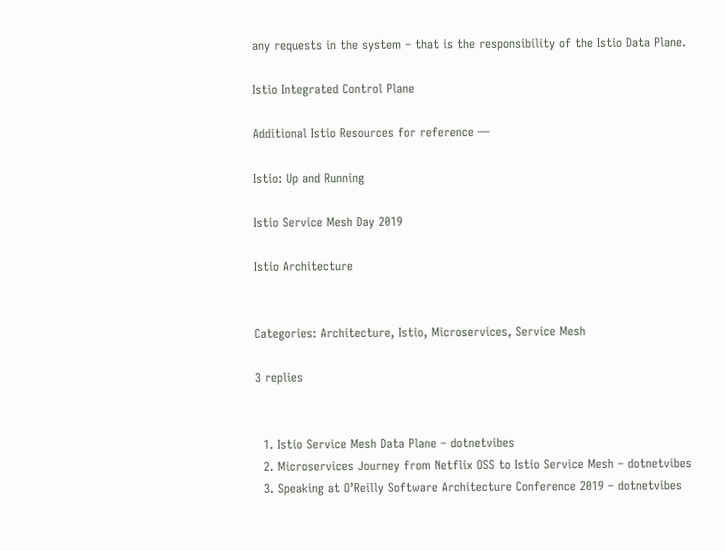any requests in the system – that is the responsibility of the Istio Data Plane.

Istio Integrated Control Plane

Additional Istio Resources for reference —

Istio: Up and Running

Istio Service Mesh Day 2019

Istio Architecture


Categories: Architecture, Istio, Microservices, Service Mesh

3 replies


  1. Istio Service Mesh Data Plane – dotnetvibes
  2. Microservices Journey from Netflix OSS to Istio Service Mesh – dotnetvibes
  3. Speaking at O’Reilly Software Architecture Conference 2019 – dotnetvibes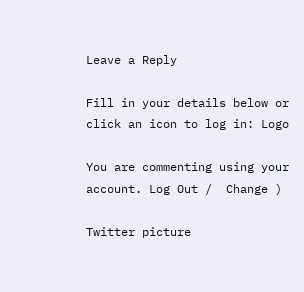Leave a Reply

Fill in your details below or click an icon to log in: Logo

You are commenting using your account. Log Out /  Change )

Twitter picture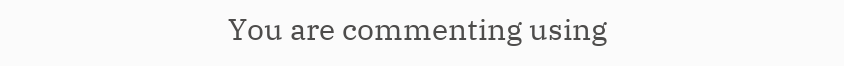You are commenting using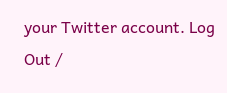your Twitter account. Log Out /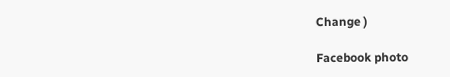Change )

Facebook photo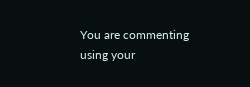You are commenting using your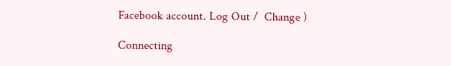Facebook account. Log Out /  Change )

Connecting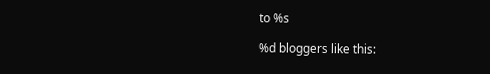to %s

%d bloggers like this: